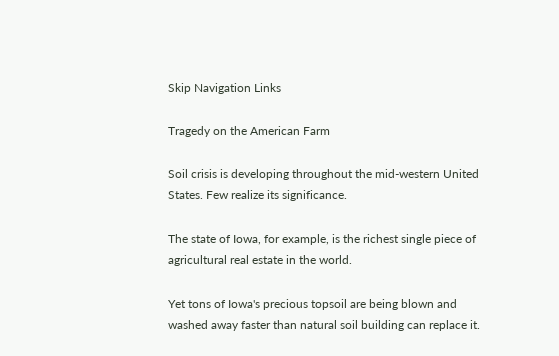Skip Navigation Links

Tragedy on the American Farm

Soil crisis is developing throughout the mid-western United States. Few realize its significance.

The state of Iowa, for example, is the richest single piece of agricultural real estate in the world.

Yet tons of Iowa's precious topsoil are being blown and washed away faster than natural soil building can replace it.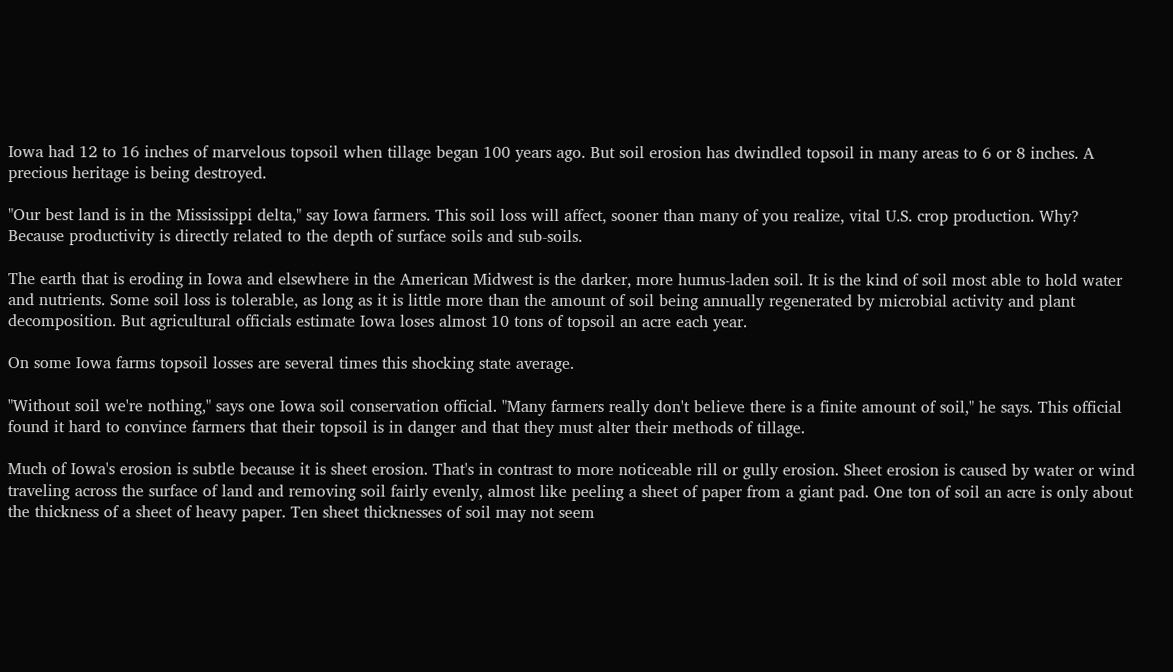Iowa had 12 to 16 inches of marvelous topsoil when tillage began 100 years ago. But soil erosion has dwindled topsoil in many areas to 6 or 8 inches. A precious heritage is being destroyed.

"Our best land is in the Mississippi delta," say Iowa farmers. This soil loss will affect, sooner than many of you realize, vital U.S. crop production. Why? Because productivity is directly related to the depth of surface soils and sub-soils.

The earth that is eroding in Iowa and elsewhere in the American Midwest is the darker, more humus-laden soil. It is the kind of soil most able to hold water and nutrients. Some soil loss is tolerable, as long as it is little more than the amount of soil being annually regenerated by microbial activity and plant decomposition. But agricultural officials estimate Iowa loses almost 10 tons of topsoil an acre each year.

On some Iowa farms topsoil losses are several times this shocking state average.

"Without soil we're nothing," says one Iowa soil conservation official. "Many farmers really don't believe there is a finite amount of soil," he says. This official found it hard to convince farmers that their topsoil is in danger and that they must alter their methods of tillage.

Much of Iowa's erosion is subtle because it is sheet erosion. That's in contrast to more noticeable rill or gully erosion. Sheet erosion is caused by water or wind traveling across the surface of land and removing soil fairly evenly, almost like peeling a sheet of paper from a giant pad. One ton of soil an acre is only about the thickness of a sheet of heavy paper. Ten sheet thicknesses of soil may not seem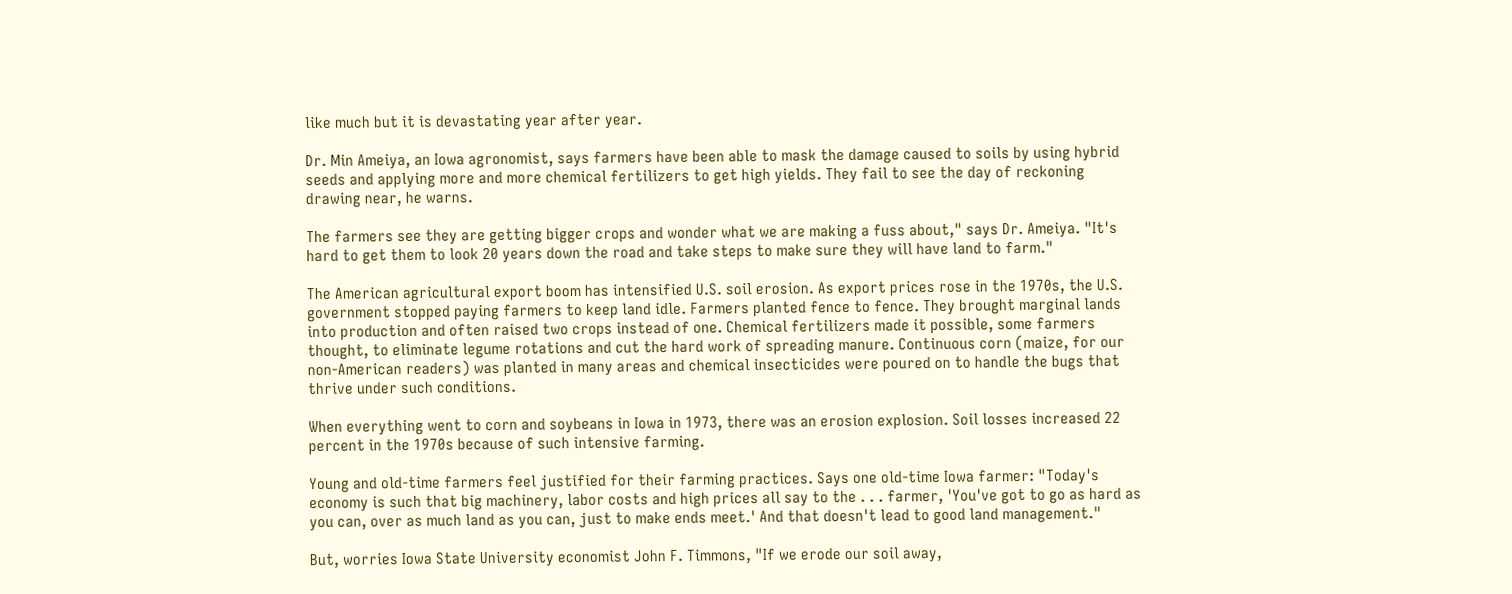like much but it is devastating year after year.

Dr. Min Ameiya, an Iowa agronomist, says farmers have been able to mask the damage caused to soils by using hybrid seeds and applying more and more chemical fertilizers to get high yields. They fail to see the day of reckoning drawing near, he warns.

The farmers see they are getting bigger crops and wonder what we are making a fuss about," says Dr. Ameiya. "It's hard to get them to look 20 years down the road and take steps to make sure they will have land to farm."

The American agricultural export boom has intensified U.S. soil erosion. As export prices rose in the 1970s, the U.S. government stopped paying farmers to keep land idle. Farmers planted fence to fence. They brought marginal lands into production and often raised two crops instead of one. Chemical fertilizers made it possible, some farmers thought, to eliminate legume rotations and cut the hard work of spreading manure. Continuous corn (maize, for our non-American readers) was planted in many areas and chemical insecticides were poured on to handle the bugs that thrive under such conditions.

When everything went to corn and soybeans in Iowa in 1973, there was an erosion explosion. Soil losses increased 22 percent in the 1970s because of such intensive farming.

Young and old-time farmers feel justified for their farming practices. Says one old-time Iowa farmer: "Today's economy is such that big machinery, labor costs and high prices all say to the . . . farmer, 'You've got to go as hard as you can, over as much land as you can, just to make ends meet.' And that doesn't lead to good land management."

But, worries Iowa State University economist John F. Timmons, "If we erode our soil away,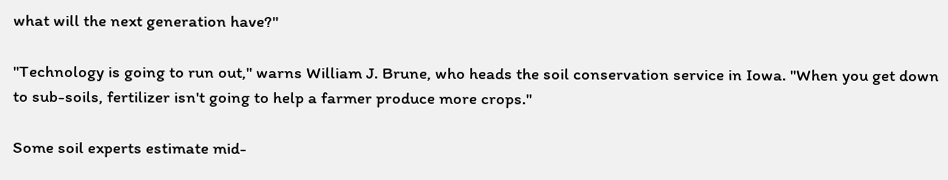what will the next generation have?"

"Technology is going to run out," warns William J. Brune, who heads the soil conservation service in Iowa. "When you get down to sub-soils, fertilizer isn't going to help a farmer produce more crops."

Some soil experts estimate mid-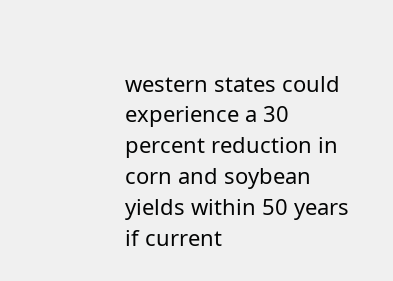western states could experience a 30 percent reduction in corn and soybean yields within 50 years if current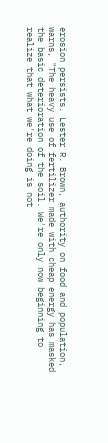erosion persists. Lester R. Brown, authority on food and population, warns, "The heavy use of fertilizer made with cheap energy has masked the basic deterioration of the soil. We're only now beginning to realize that what we're doing is not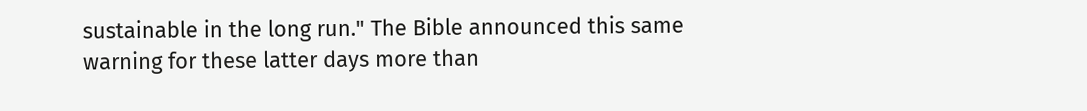sustainable in the long run." The Bible announced this same warning for these latter days more than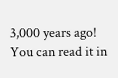3,000 years ago! You can read it in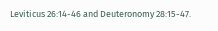Leviticus 26:14-46 and Deuteronomy 28:15-47.